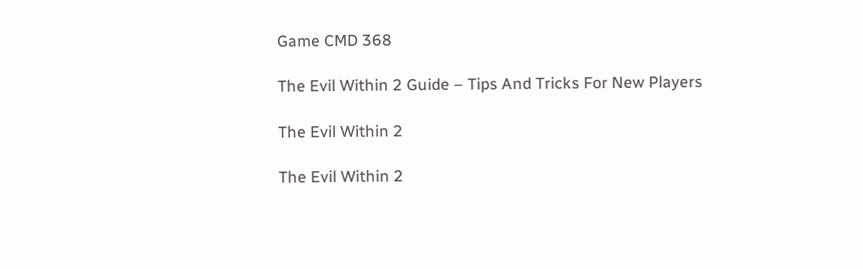Game CMD 368

The Evil Within 2 Guide – Tips And Tricks For New Players

The Evil Within 2

The Evil Within 2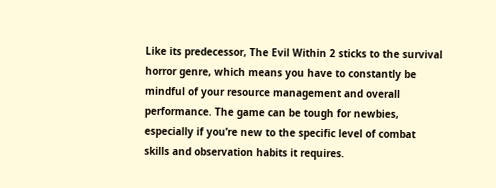Like its predecessor, The Evil Within 2 sticks to the survival horror genre, which means you have to constantly be mindful of your resource management and overall performance. The game can be tough for newbies, especially if you’re new to the specific level of combat skills and observation habits it requires.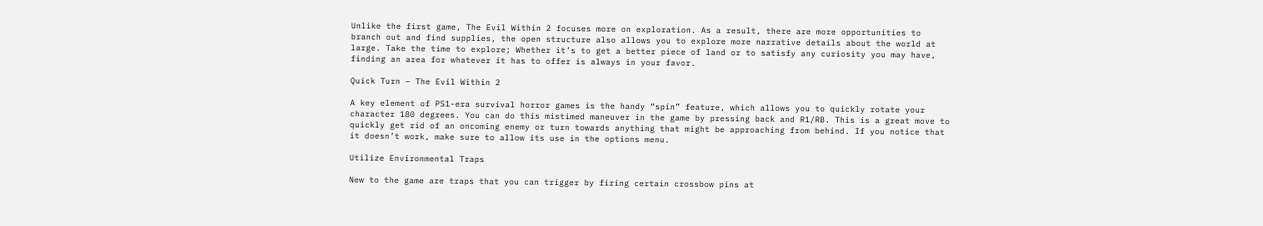Unlike the first game, The Evil Within 2 focuses more on exploration. As a result, there are more opportunities to branch out and find supplies, the open structure also allows you to explore more narrative details about the world at large. Take the time to explore; Whether it’s to get a better piece of land or to satisfy any curiosity you may have, finding an area for whatever it has to offer is always in your favor.

Quick Turn – The Evil Within 2

A key element of PS1-era survival horror games is the handy “spin” feature, which allows you to quickly rotate your character 180 degrees. You can do this mistimed maneuver in the game by pressing back and R1/RB. This is a great move to quickly get rid of an oncoming enemy or turn towards anything that might be approaching from behind. If you notice that it doesn’t work, make sure to allow its use in the options menu.

Utilize Environmental Traps

New to the game are traps that you can trigger by firing certain crossbow pins at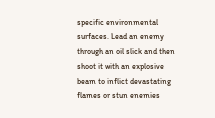specific environmental surfaces. Lead an enemy through an oil slick and then shoot it with an explosive beam to inflict devastating flames or stun enemies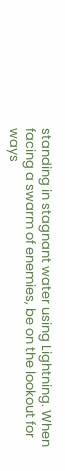standing in stagnant water using Lightning. When facing a swarm of enemies, be on the lookout for ways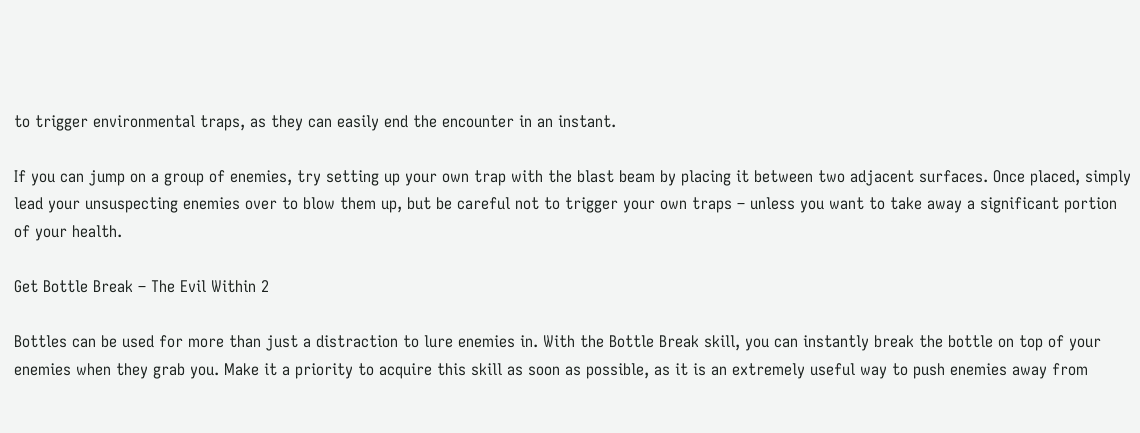to trigger environmental traps, as they can easily end the encounter in an instant.

If you can jump on a group of enemies, try setting up your own trap with the blast beam by placing it between two adjacent surfaces. Once placed, simply lead your unsuspecting enemies over to blow them up, but be careful not to trigger your own traps – unless you want to take away a significant portion of your health.

Get Bottle Break – The Evil Within 2

Bottles can be used for more than just a distraction to lure enemies in. With the Bottle Break skill, you can instantly break the bottle on top of your enemies when they grab you. Make it a priority to acquire this skill as soon as possible, as it is an extremely useful way to push enemies away from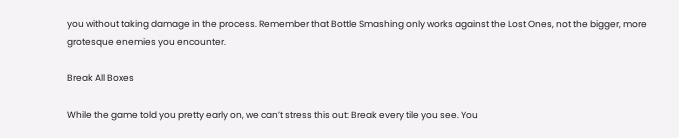you without taking damage in the process. Remember that Bottle Smashing only works against the Lost Ones, not the bigger, more grotesque enemies you encounter.

Break All Boxes

While the game told you pretty early on, we can’t stress this out: Break every tile you see. You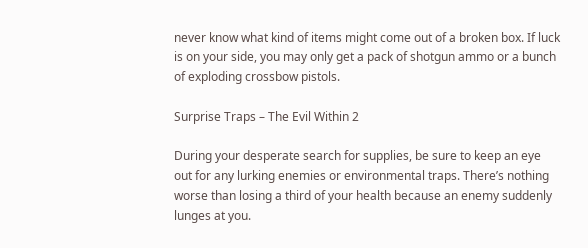never know what kind of items might come out of a broken box. If luck is on your side, you may only get a pack of shotgun ammo or a bunch of exploding crossbow pistols.

Surprise Traps – The Evil Within 2

During your desperate search for supplies, be sure to keep an eye out for any lurking enemies or environmental traps. There’s nothing worse than losing a third of your health because an enemy suddenly lunges at you.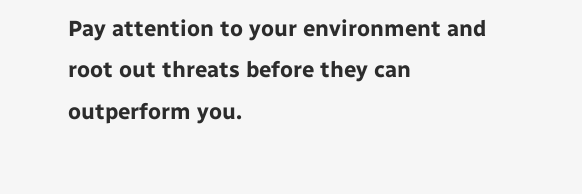Pay attention to your environment and root out threats before they can outperform you.